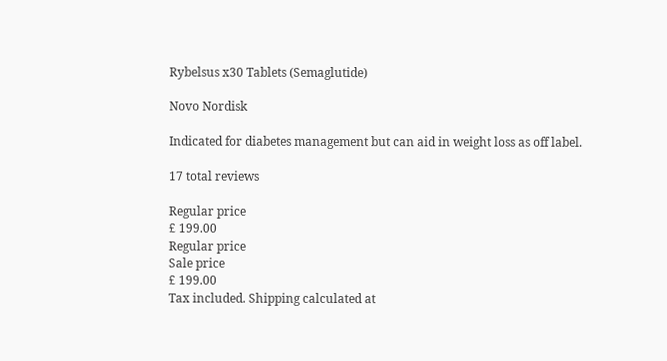Rybelsus x30 Tablets (Semaglutide)

Novo Nordisk

Indicated for diabetes management but can aid in weight loss as off label.

17 total reviews

Regular price
£ 199.00
Regular price
Sale price
£ 199.00
Tax included. Shipping calculated at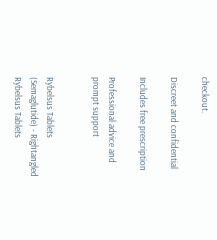checkout.

Discreet and confidential

Includes free prescription

Professional advice and prompt support


Rybelsus Tablets (Semaglutide) - Rightangled
Rybelsus Tablets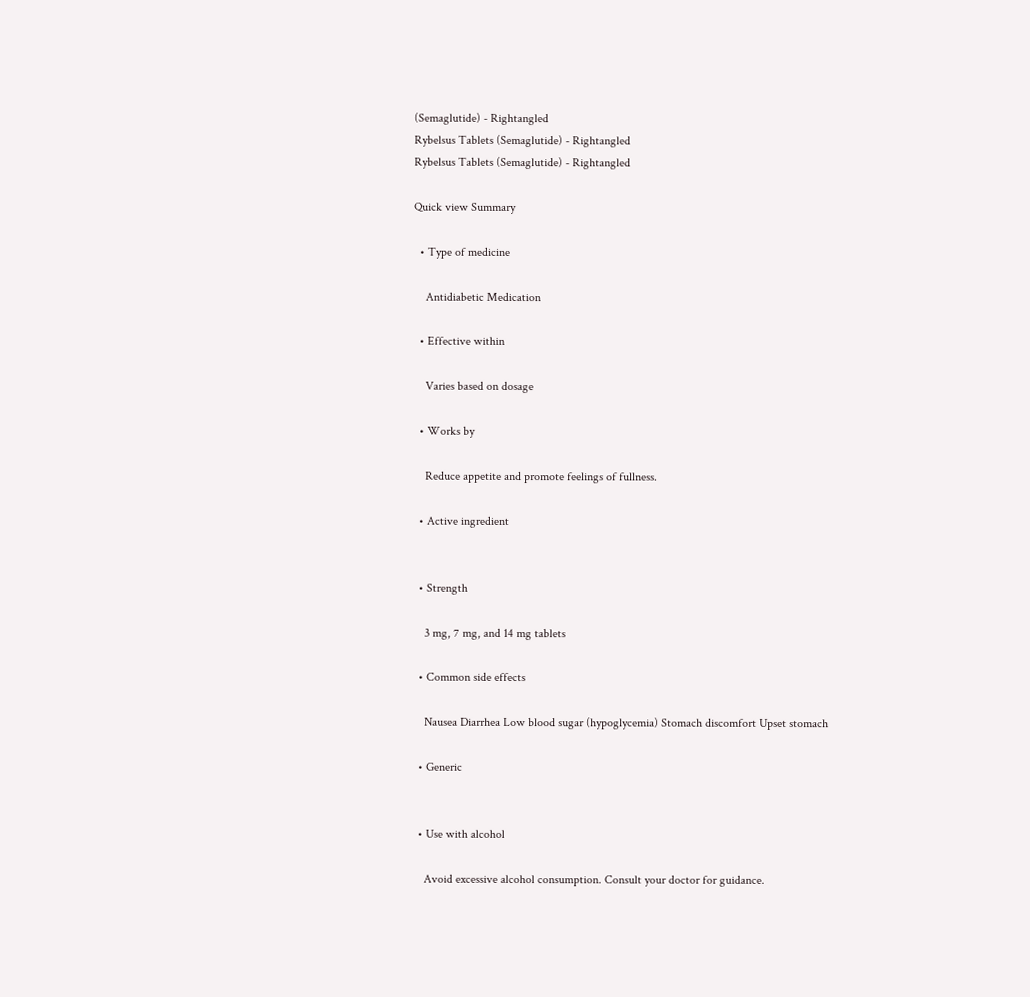(Semaglutide) - Rightangled
Rybelsus Tablets (Semaglutide) - Rightangled
Rybelsus Tablets (Semaglutide) - Rightangled

Quick view Summary

  • Type of medicine

    Antidiabetic Medication

  • Effective within

    Varies based on dosage

  • Works by

    Reduce appetite and promote feelings of fullness.

  • Active ingredient


  • Strength

    3 mg, 7 mg, and 14 mg tablets

  • Common side effects

    Nausea Diarrhea Low blood sugar (hypoglycemia) Stomach discomfort Upset stomach

  • Generic


  • Use with alcohol

    Avoid excessive alcohol consumption. Consult your doctor for guidance.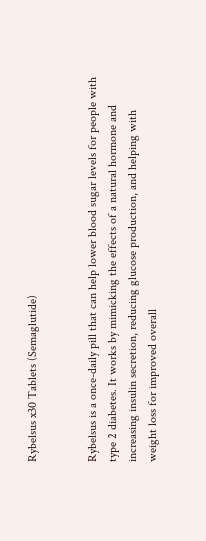Rybelsus x30 Tablets (Semaglutide)


Rybelsus is a once-daily pill that can help lower blood sugar levels for people with type 2 diabetes. It works by mimicking the effects of a natural hormone and increasing insulin secretion, reducing glucose production, and helping with weight loss for improved overall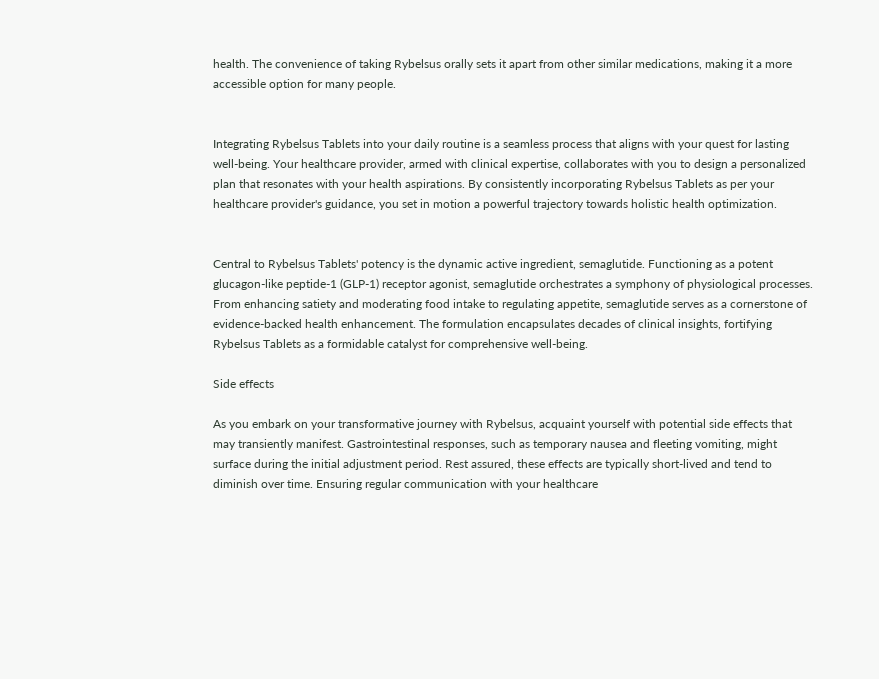health. The convenience of taking Rybelsus orally sets it apart from other similar medications, making it a more accessible option for many people.


Integrating Rybelsus Tablets into your daily routine is a seamless process that aligns with your quest for lasting well-being. Your healthcare provider, armed with clinical expertise, collaborates with you to design a personalized plan that resonates with your health aspirations. By consistently incorporating Rybelsus Tablets as per your healthcare provider's guidance, you set in motion a powerful trajectory towards holistic health optimization.


Central to Rybelsus Tablets' potency is the dynamic active ingredient, semaglutide. Functioning as a potent glucagon-like peptide-1 (GLP-1) receptor agonist, semaglutide orchestrates a symphony of physiological processes. From enhancing satiety and moderating food intake to regulating appetite, semaglutide serves as a cornerstone of evidence-backed health enhancement. The formulation encapsulates decades of clinical insights, fortifying Rybelsus Tablets as a formidable catalyst for comprehensive well-being.

Side effects

As you embark on your transformative journey with Rybelsus, acquaint yourself with potential side effects that may transiently manifest. Gastrointestinal responses, such as temporary nausea and fleeting vomiting, might surface during the initial adjustment period. Rest assured, these effects are typically short-lived and tend to diminish over time. Ensuring regular communication with your healthcare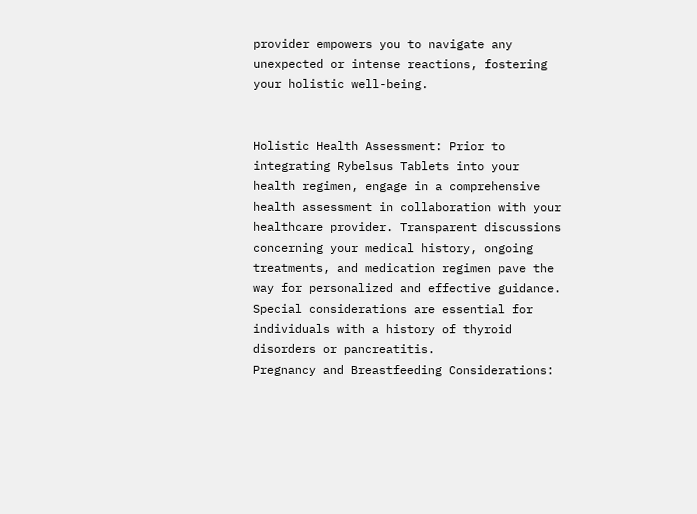provider empowers you to navigate any unexpected or intense reactions, fostering your holistic well-being.


Holistic Health Assessment: Prior to integrating Rybelsus Tablets into your health regimen, engage in a comprehensive health assessment in collaboration with your healthcare provider. Transparent discussions concerning your medical history, ongoing treatments, and medication regimen pave the way for personalized and effective guidance. Special considerations are essential for individuals with a history of thyroid disorders or pancreatitis.
Pregnancy and Breastfeeding Considerations: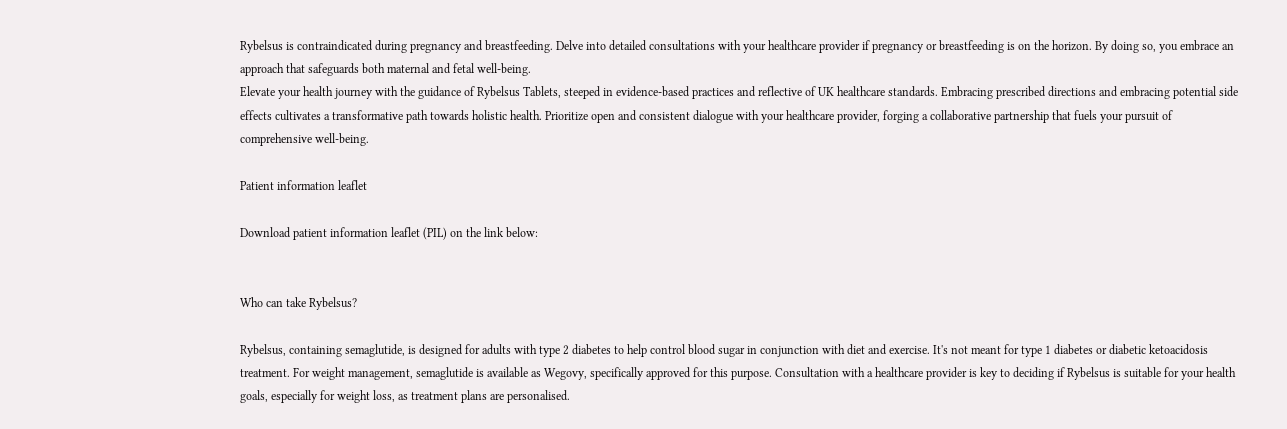Rybelsus is contraindicated during pregnancy and breastfeeding. Delve into detailed consultations with your healthcare provider if pregnancy or breastfeeding is on the horizon. By doing so, you embrace an approach that safeguards both maternal and fetal well-being.
Elevate your health journey with the guidance of Rybelsus Tablets, steeped in evidence-based practices and reflective of UK healthcare standards. Embracing prescribed directions and embracing potential side effects cultivates a transformative path towards holistic health. Prioritize open and consistent dialogue with your healthcare provider, forging a collaborative partnership that fuels your pursuit of comprehensive well-being.

Patient information leaflet

Download patient information leaflet (PIL) on the link below:


Who can take Rybelsus?

Rybelsus, containing semaglutide, is designed for adults with type 2 diabetes to help control blood sugar in conjunction with diet and exercise. It's not meant for type 1 diabetes or diabetic ketoacidosis treatment. For weight management, semaglutide is available as Wegovy, specifically approved for this purpose. Consultation with a healthcare provider is key to deciding if Rybelsus is suitable for your health goals, especially for weight loss, as treatment plans are personalised.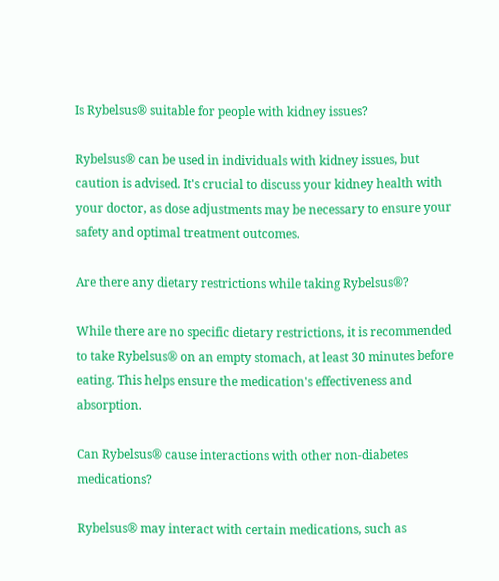Is Rybelsus® suitable for people with kidney issues?

Rybelsus® can be used in individuals with kidney issues, but caution is advised. It's crucial to discuss your kidney health with your doctor, as dose adjustments may be necessary to ensure your safety and optimal treatment outcomes.

Are there any dietary restrictions while taking Rybelsus®?

While there are no specific dietary restrictions, it is recommended to take Rybelsus® on an empty stomach, at least 30 minutes before eating. This helps ensure the medication's effectiveness and absorption.

Can Rybelsus® cause interactions with other non-diabetes medications?

Rybelsus® may interact with certain medications, such as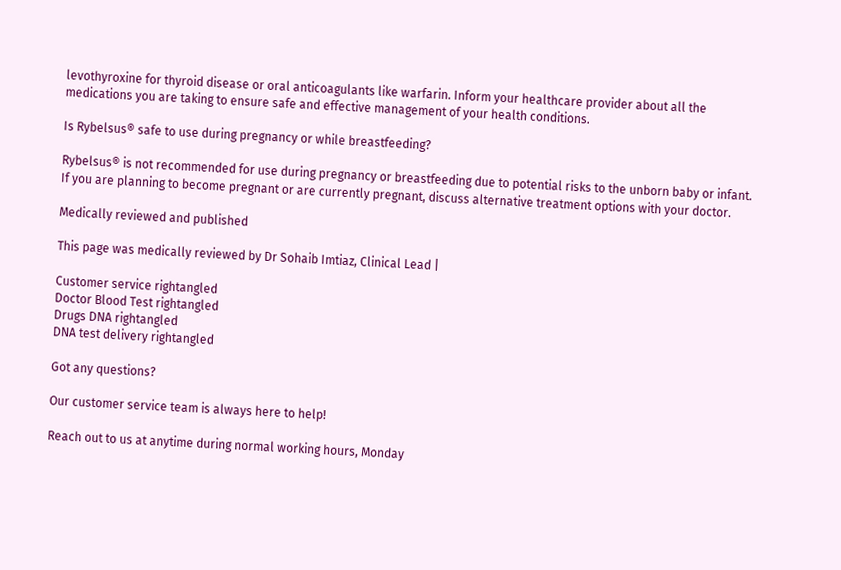levothyroxine for thyroid disease or oral anticoagulants like warfarin. Inform your healthcare provider about all the medications you are taking to ensure safe and effective management of your health conditions.

Is Rybelsus® safe to use during pregnancy or while breastfeeding?

Rybelsus® is not recommended for use during pregnancy or breastfeeding due to potential risks to the unborn baby or infant. If you are planning to become pregnant or are currently pregnant, discuss alternative treatment options with your doctor.

Medically reviewed and published

This page was medically reviewed by Dr Sohaib Imtiaz, Clinical Lead |

Customer service rightangled
Doctor Blood Test rightangled
Drugs DNA rightangled
DNA test delivery rightangled

Got any questions?

Our customer service team is always here to help!

Reach out to us at anytime during normal working hours, Monday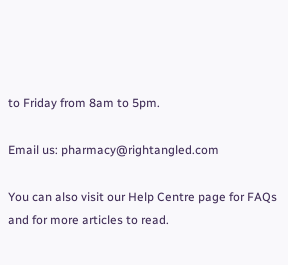to Friday from 8am to 5pm.

Email us: pharmacy@rightangled.com

You can also visit our Help Centre page for FAQs and for more articles to read.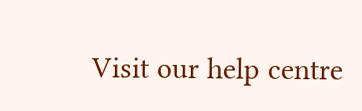Visit our help centre